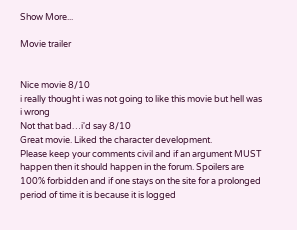Show More...

Movie trailer


Nice movie 8/10
i really thought i was not going to like this movie but hell was i wrong
Not that bad…i'd say 8/10
Great movie. Liked the character development.
Please keep your comments civil and if an argument MUST happen then it should happen in the forum. Spoilers are 100% forbidden and if one stays on the site for a prolonged period of time it is because it is logged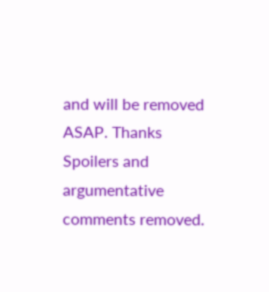and will be removed ASAP. Thanks
Spoilers and argumentative comments removed.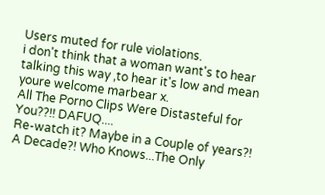Users muted for rule violations.
i don't think that a woman want's to hear talking this way ,to hear it's low and mean youre welcome marbear x.
All The Porno Clips Were Distasteful for You??!! DAFUQ....
Re-watch it? Maybe in a Couple of years?! A Decade?! Who Knows...The Only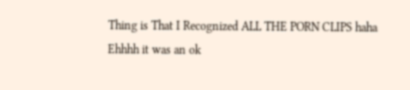Thing is That I Recognized ALL THE PORN CLIPS haha
Ehhhh it was an ok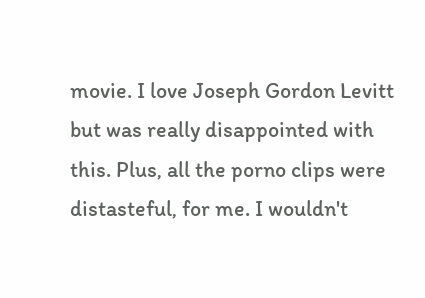movie. I love Joseph Gordon Levitt but was really disappointed with this. Plus, all the porno clips were distasteful, for me. I wouldn't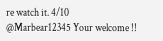re watch it. 4/10
@Marbear12345 Your welcome !!